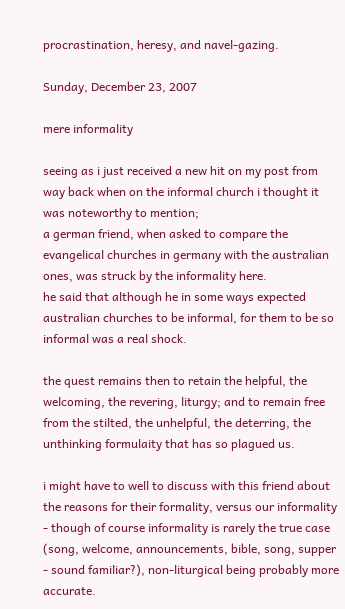procrastination, heresy, and navel-gazing.

Sunday, December 23, 2007

mere informality

seeing as i just received a new hit on my post from way back when on the informal church i thought it was noteworthy to mention;
a german friend, when asked to compare the evangelical churches in germany with the australian ones, was struck by the informality here.
he said that although he in some ways expected australian churches to be informal, for them to be so informal was a real shock.

the quest remains then to retain the helpful, the welcoming, the revering, liturgy; and to remain free from the stilted, the unhelpful, the deterring, the unthinking formulaity that has so plagued us.

i might have to well to discuss with this friend about the reasons for their formality, versus our informality - though of course informality is rarely the true case (song, welcome, announcements, bible, song, supper - sound familiar?), non-liturgical being probably more accurate.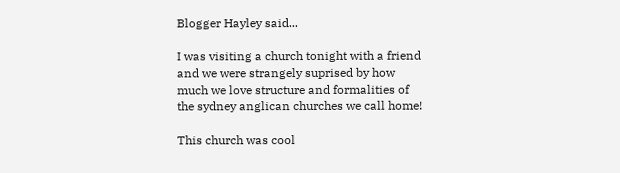Blogger Hayley said...

I was visiting a church tonight with a friend and we were strangely suprised by how much we love structure and formalities of the sydney anglican churches we call home!

This church was cool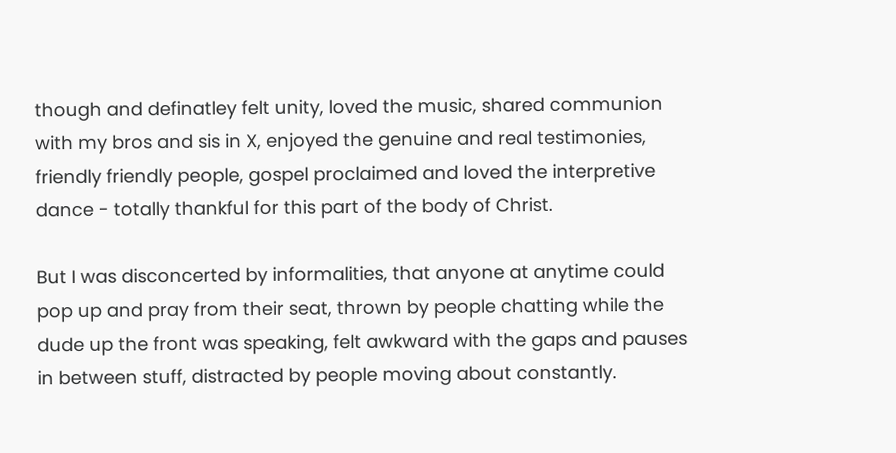though and definatley felt unity, loved the music, shared communion with my bros and sis in X, enjoyed the genuine and real testimonies, friendly friendly people, gospel proclaimed and loved the interpretive dance - totally thankful for this part of the body of Christ.

But I was disconcerted by informalities, that anyone at anytime could pop up and pray from their seat, thrown by people chatting while the dude up the front was speaking, felt awkward with the gaps and pauses in between stuff, distracted by people moving about constantly.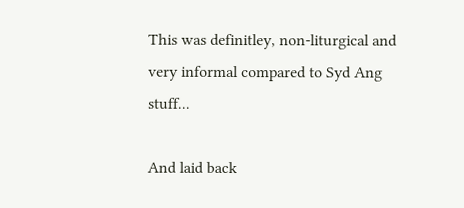This was definitley, non-liturgical and very informal compared to Syd Ang stuff...

And laid back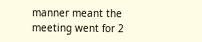manner meant the meeting went for 2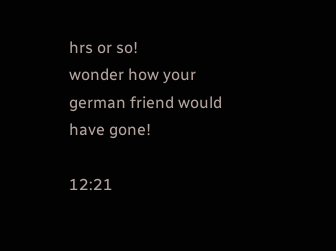hrs or so!
wonder how your german friend would have gone!

12:21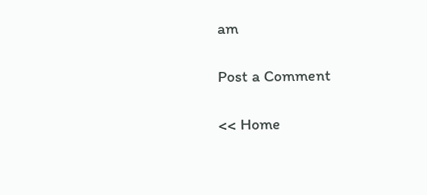am

Post a Comment

<< Home